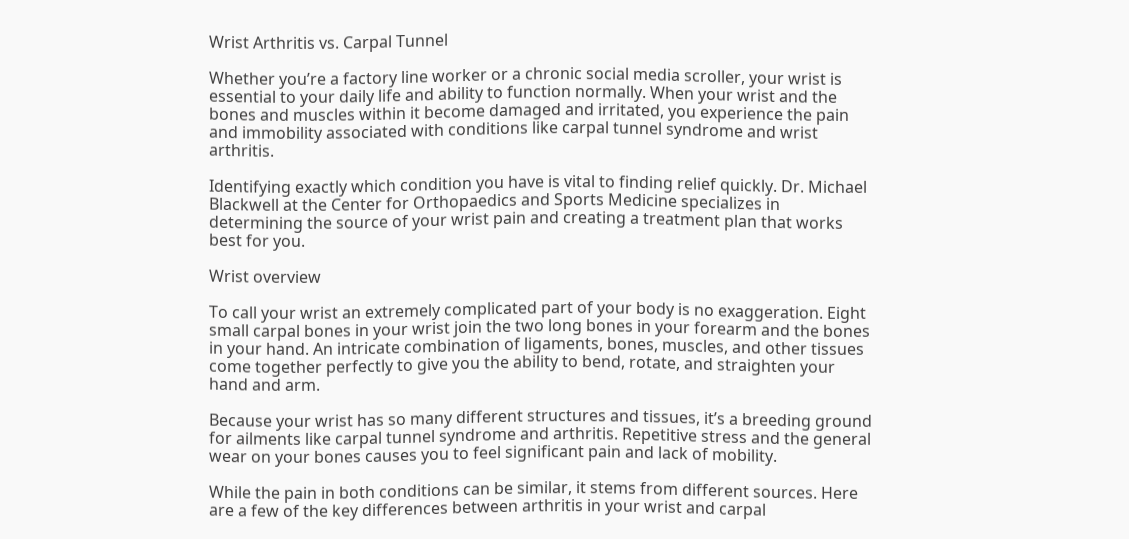Wrist Arthritis vs. Carpal Tunnel

Whether you’re a factory line worker or a chronic social media scroller, your wrist is essential to your daily life and ability to function normally. When your wrist and the bones and muscles within it become damaged and irritated, you experience the pain and immobility associated with conditions like carpal tunnel syndrome and wrist arthritis.

Identifying exactly which condition you have is vital to finding relief quickly. Dr. Michael Blackwell at the Center for Orthopaedics and Sports Medicine specializes in determining the source of your wrist pain and creating a treatment plan that works best for you.

Wrist overview

To call your wrist an extremely complicated part of your body is no exaggeration. Eight small carpal bones in your wrist join the two long bones in your forearm and the bones in your hand. An intricate combination of ligaments, bones, muscles, and other tissues come together perfectly to give you the ability to bend, rotate, and straighten your hand and arm.

Because your wrist has so many different structures and tissues, it’s a breeding ground for ailments like carpal tunnel syndrome and arthritis. Repetitive stress and the general wear on your bones causes you to feel significant pain and lack of mobility.

While the pain in both conditions can be similar, it stems from different sources. Here are a few of the key differences between arthritis in your wrist and carpal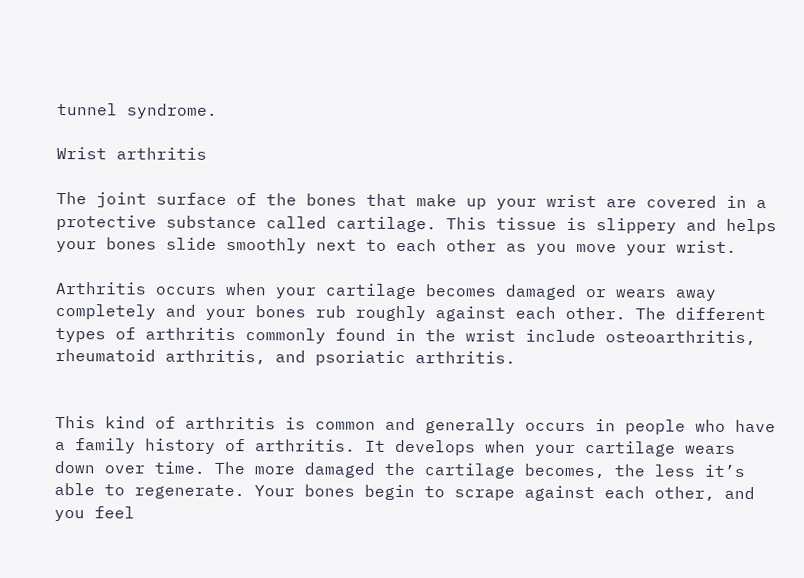tunnel syndrome.

Wrist arthritis

The joint surface of the bones that make up your wrist are covered in a protective substance called cartilage. This tissue is slippery and helps your bones slide smoothly next to each other as you move your wrist.

Arthritis occurs when your cartilage becomes damaged or wears away completely and your bones rub roughly against each other. The different types of arthritis commonly found in the wrist include osteoarthritis, rheumatoid arthritis, and psoriatic arthritis.


This kind of arthritis is common and generally occurs in people who have a family history of arthritis. It develops when your cartilage wears down over time. The more damaged the cartilage becomes, the less it’s able to regenerate. Your bones begin to scrape against each other, and you feel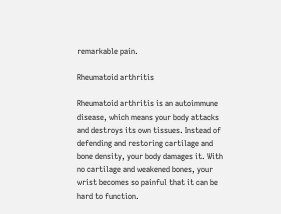remarkable pain.

Rheumatoid arthritis

Rheumatoid arthritis is an autoimmune disease, which means your body attacks and destroys its own tissues. Instead of defending and restoring cartilage and bone density, your body damages it. With no cartilage and weakened bones, your wrist becomes so painful that it can be hard to function.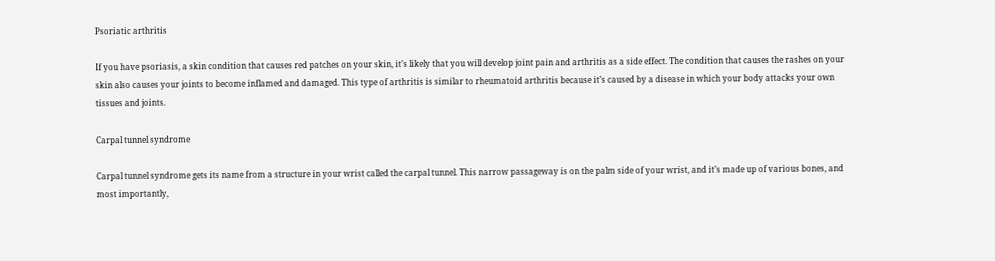Psoriatic arthritis

If you have psoriasis, a skin condition that causes red patches on your skin, it’s likely that you will develop joint pain and arthritis as a side effect. The condition that causes the rashes on your skin also causes your joints to become inflamed and damaged. This type of arthritis is similar to rheumatoid arthritis because it’s caused by a disease in which your body attacks your own tissues and joints.

Carpal tunnel syndrome

Carpal tunnel syndrome gets its name from a structure in your wrist called the carpal tunnel. This narrow passageway is on the palm side of your wrist, and it’s made up of various bones, and most importantly,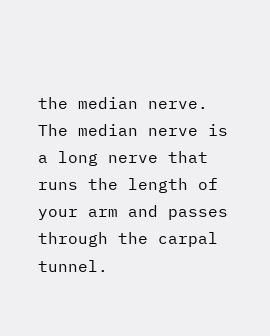the median nerve. The median nerve is a long nerve that runs the length of your arm and passes through the carpal tunnel.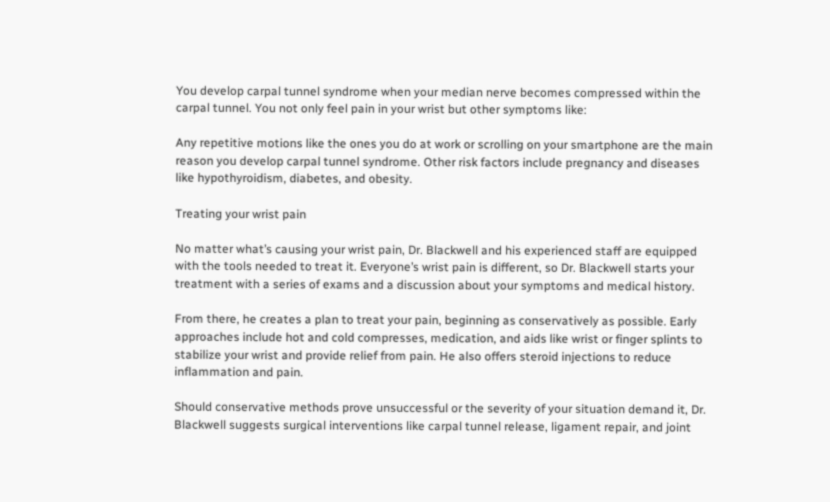You develop carpal tunnel syndrome when your median nerve becomes compressed within the carpal tunnel. You not only feel pain in your wrist but other symptoms like:

Any repetitive motions like the ones you do at work or scrolling on your smartphone are the main reason you develop carpal tunnel syndrome. Other risk factors include pregnancy and diseases like hypothyroidism, diabetes, and obesity.

Treating your wrist pain

No matter what’s causing your wrist pain, Dr. Blackwell and his experienced staff are equipped with the tools needed to treat it. Everyone’s wrist pain is different, so Dr. Blackwell starts your treatment with a series of exams and a discussion about your symptoms and medical history.

From there, he creates a plan to treat your pain, beginning as conservatively as possible. Early approaches include hot and cold compresses, medication, and aids like wrist or finger splints to stabilize your wrist and provide relief from pain. He also offers steroid injections to reduce inflammation and pain.

Should conservative methods prove unsuccessful or the severity of your situation demand it, Dr. Blackwell suggests surgical interventions like carpal tunnel release, ligament repair, and joint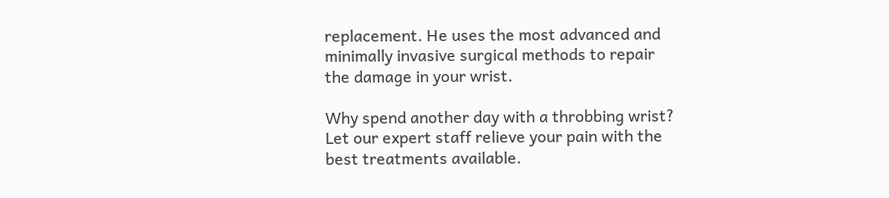replacement. He uses the most advanced and minimally invasive surgical methods to repair the damage in your wrist.

Why spend another day with a throbbing wrist? Let our expert staff relieve your pain with the best treatments available.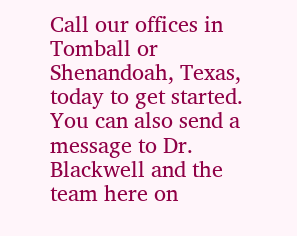Call our offices in Tomball or Shenandoah, Texas, today to get started. You can also send a message to Dr. Blackwell and the team here on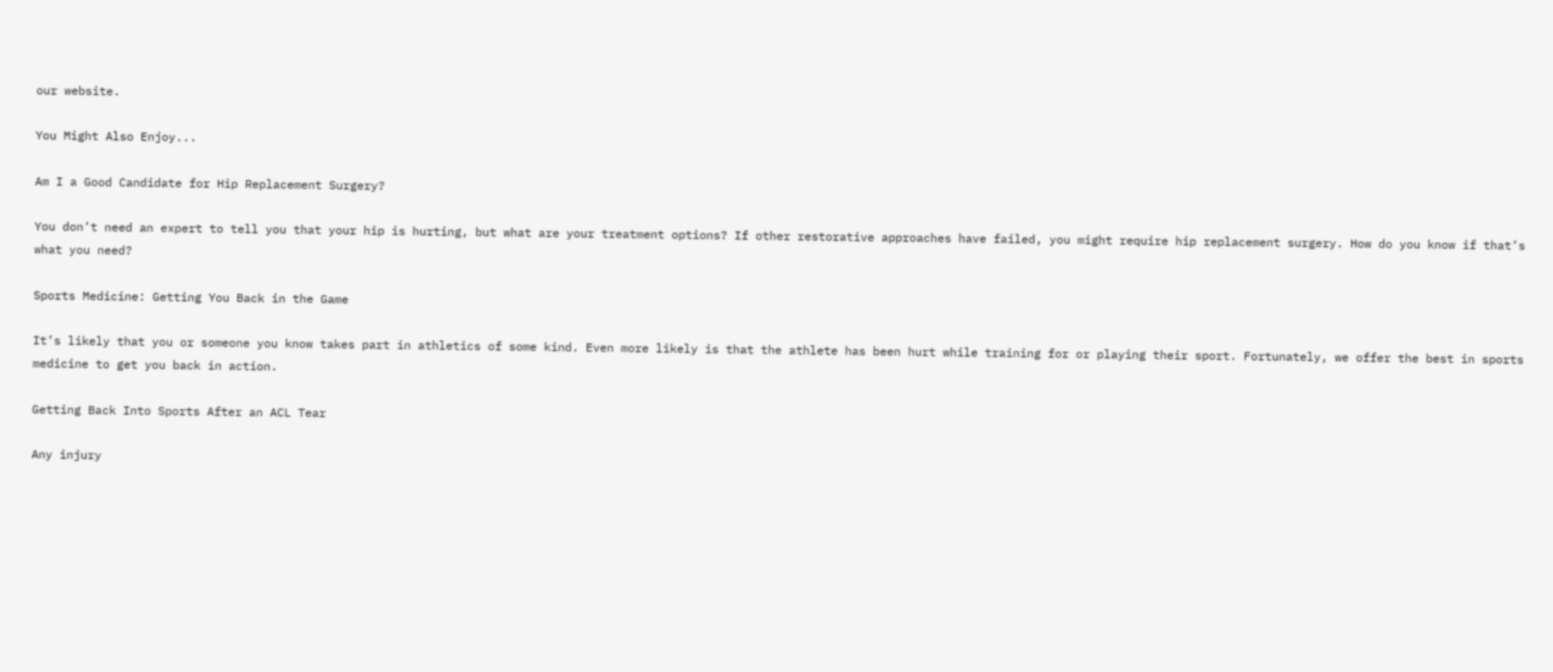our website.

You Might Also Enjoy...

Am I a Good Candidate for Hip Replacement Surgery?

You don’t need an expert to tell you that your hip is hurting, but what are your treatment options? If other restorative approaches have failed, you might require hip replacement surgery. How do you know if that’s what you need?

Sports Medicine: Getting You Back in the Game

It’s likely that you or someone you know takes part in athletics of some kind. Even more likely is that the athlete has been hurt while training for or playing their sport. Fortunately, we offer the best in sports medicine to get you back in action.

Getting Back Into Sports After an ACL Tear

Any injury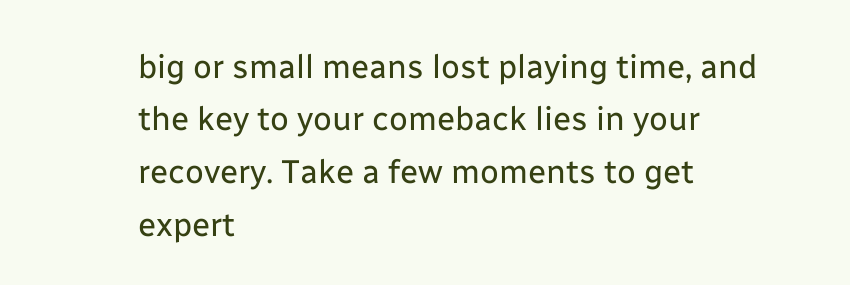big or small means lost playing time, and the key to your comeback lies in your recovery. Take a few moments to get expert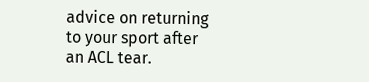advice on returning to your sport after an ACL tear.